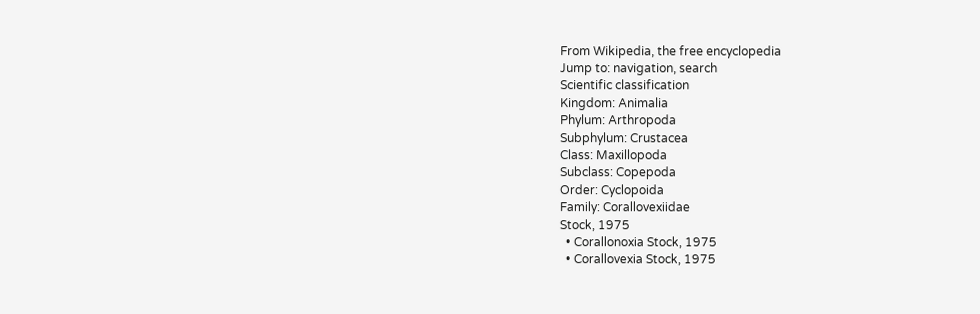From Wikipedia, the free encyclopedia
Jump to: navigation, search
Scientific classification
Kingdom: Animalia
Phylum: Arthropoda
Subphylum: Crustacea
Class: Maxillopoda
Subclass: Copepoda
Order: Cyclopoida
Family: Corallovexiidae
Stock, 1975
  • Corallonoxia Stock, 1975
  • Corallovexia Stock, 1975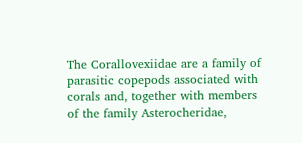The Corallovexiidae are a family of parasitic copepods associated with corals and, together with members of the family Asterocheridae,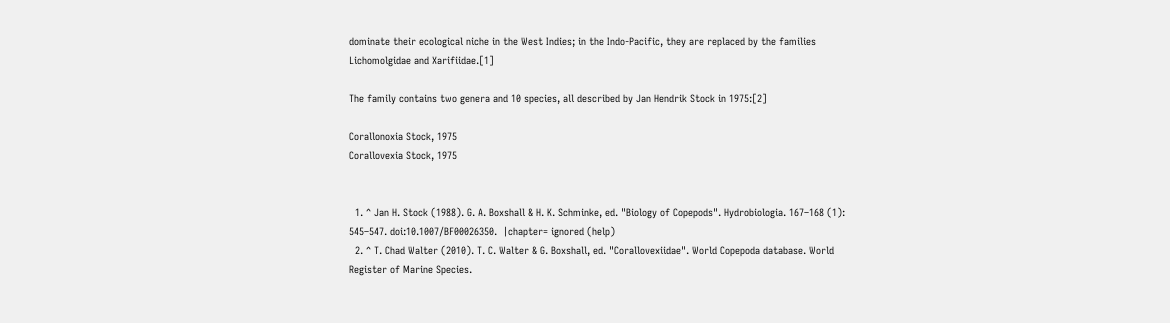dominate their ecological niche in the West Indies; in the Indo-Pacific, they are replaced by the families Lichomolgidae and Xarifiidae.[1]

The family contains two genera and 10 species, all described by Jan Hendrik Stock in 1975:[2]

Corallonoxia Stock, 1975
Corallovexia Stock, 1975


  1. ^ Jan H. Stock (1988). G. A. Boxshall & H. K. Schminke, ed. "Biology of Copepods". Hydrobiologia. 167–168 (1): 545–547. doi:10.1007/BF00026350.  |chapter= ignored (help)
  2. ^ T. Chad Walter (2010). T. C. Walter & G. Boxshall, ed. "Corallovexiidae". World Copepoda database. World Register of Marine Species.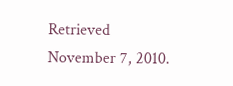Retrieved November 7, 2010.